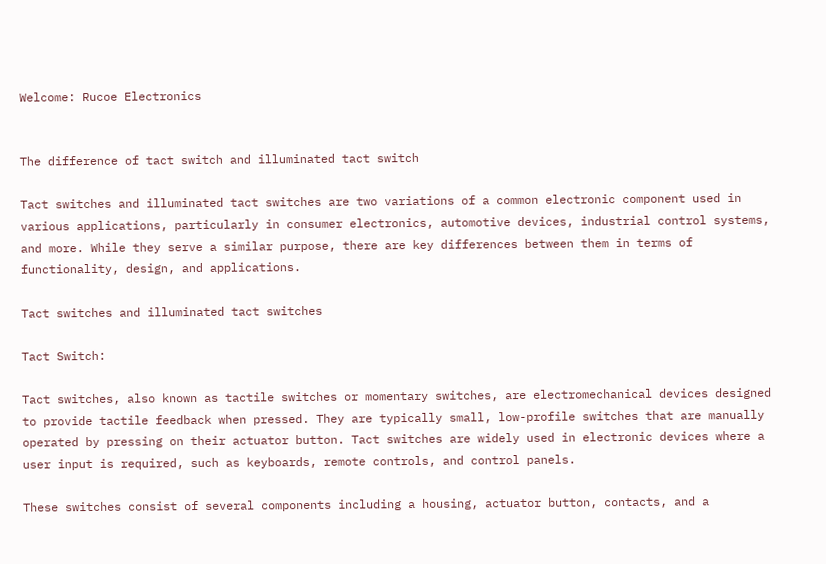Welcome: Rucoe Electronics


The difference of tact switch and illuminated tact switch

Tact switches and illuminated tact switches are two variations of a common electronic component used in various applications, particularly in consumer electronics, automotive devices, industrial control systems, and more. While they serve a similar purpose, there are key differences between them in terms of functionality, design, and applications.

Tact switches and illuminated tact switches

Tact Switch:

Tact switches, also known as tactile switches or momentary switches, are electromechanical devices designed to provide tactile feedback when pressed. They are typically small, low-profile switches that are manually operated by pressing on their actuator button. Tact switches are widely used in electronic devices where a user input is required, such as keyboards, remote controls, and control panels.

These switches consist of several components including a housing, actuator button, contacts, and a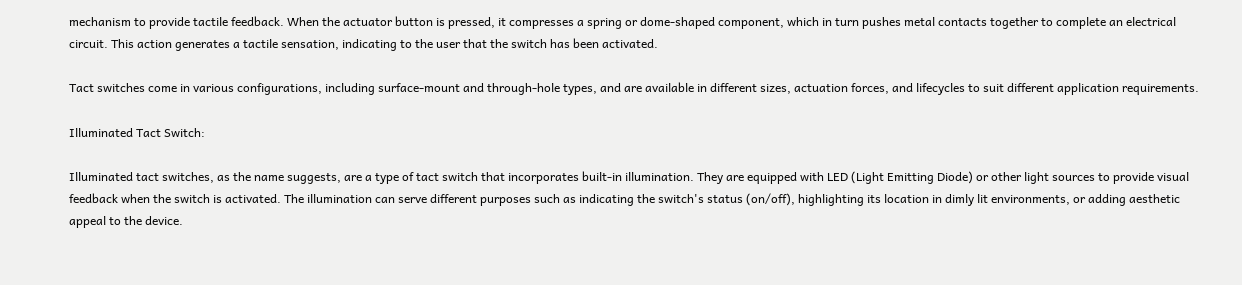mechanism to provide tactile feedback. When the actuator button is pressed, it compresses a spring or dome-shaped component, which in turn pushes metal contacts together to complete an electrical circuit. This action generates a tactile sensation, indicating to the user that the switch has been activated.

Tact switches come in various configurations, including surface-mount and through-hole types, and are available in different sizes, actuation forces, and lifecycles to suit different application requirements.

Illuminated Tact Switch:

Illuminated tact switches, as the name suggests, are a type of tact switch that incorporates built-in illumination. They are equipped with LED (Light Emitting Diode) or other light sources to provide visual feedback when the switch is activated. The illumination can serve different purposes such as indicating the switch's status (on/off), highlighting its location in dimly lit environments, or adding aesthetic appeal to the device.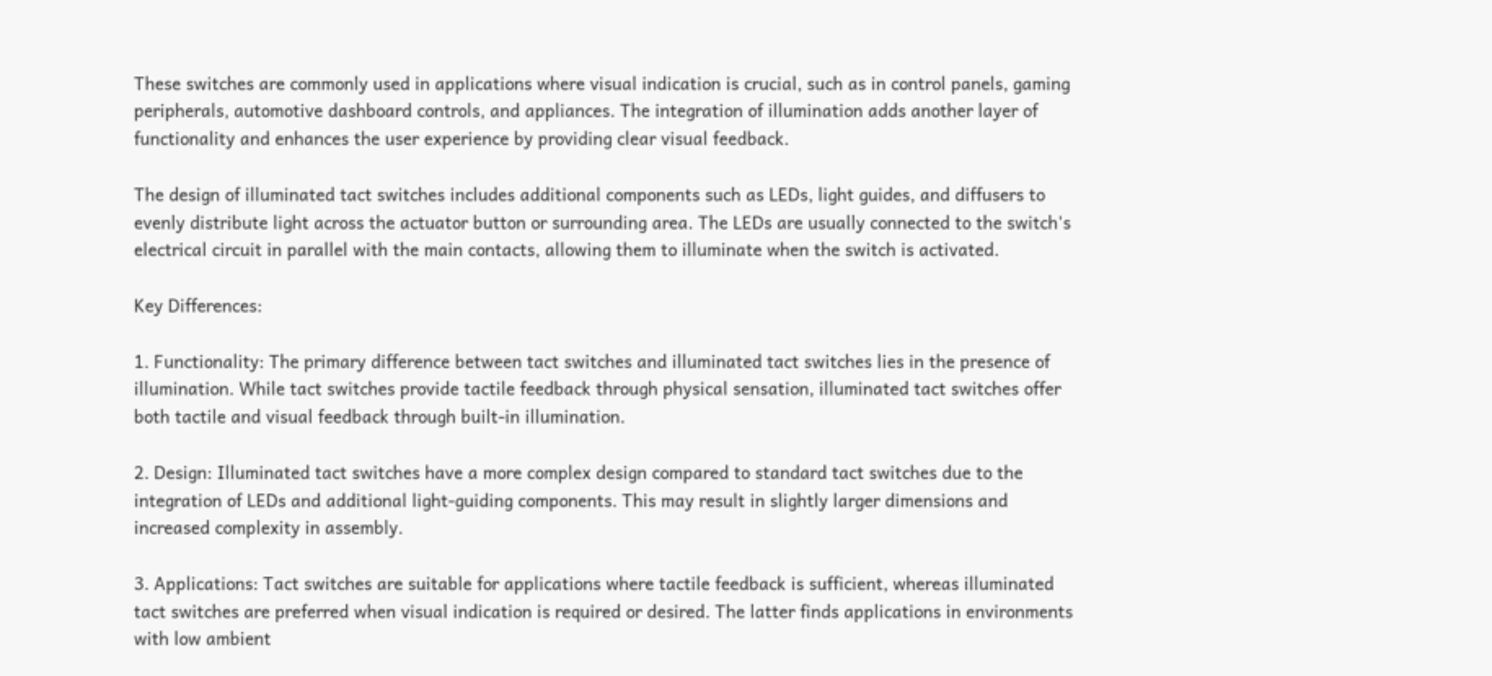These switches are commonly used in applications where visual indication is crucial, such as in control panels, gaming peripherals, automotive dashboard controls, and appliances. The integration of illumination adds another layer of functionality and enhances the user experience by providing clear visual feedback.

The design of illuminated tact switches includes additional components such as LEDs, light guides, and diffusers to evenly distribute light across the actuator button or surrounding area. The LEDs are usually connected to the switch's electrical circuit in parallel with the main contacts, allowing them to illuminate when the switch is activated.

Key Differences:

1. Functionality: The primary difference between tact switches and illuminated tact switches lies in the presence of illumination. While tact switches provide tactile feedback through physical sensation, illuminated tact switches offer both tactile and visual feedback through built-in illumination.

2. Design: Illuminated tact switches have a more complex design compared to standard tact switches due to the integration of LEDs and additional light-guiding components. This may result in slightly larger dimensions and increased complexity in assembly.

3. Applications: Tact switches are suitable for applications where tactile feedback is sufficient, whereas illuminated tact switches are preferred when visual indication is required or desired. The latter finds applications in environments with low ambient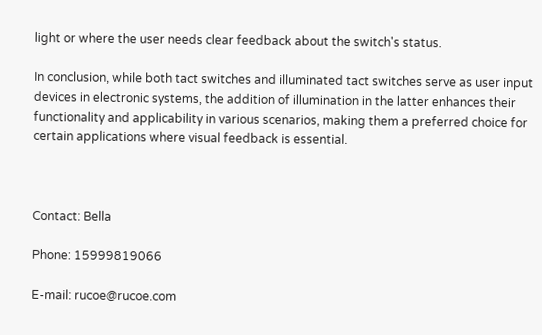light or where the user needs clear feedback about the switch's status.

In conclusion, while both tact switches and illuminated tact switches serve as user input devices in electronic systems, the addition of illumination in the latter enhances their functionality and applicability in various scenarios, making them a preferred choice for certain applications where visual feedback is essential.



Contact: Bella

Phone: 15999819066

E-mail: rucoe@rucoe.com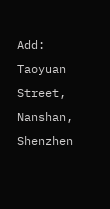Add: Taoyuan Street, Nanshan, Shenzhen